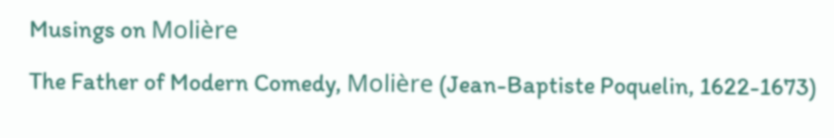Musings on Molière

The Father of Modern Comedy, Molière (Jean-Baptiste Poquelin, 1622-1673)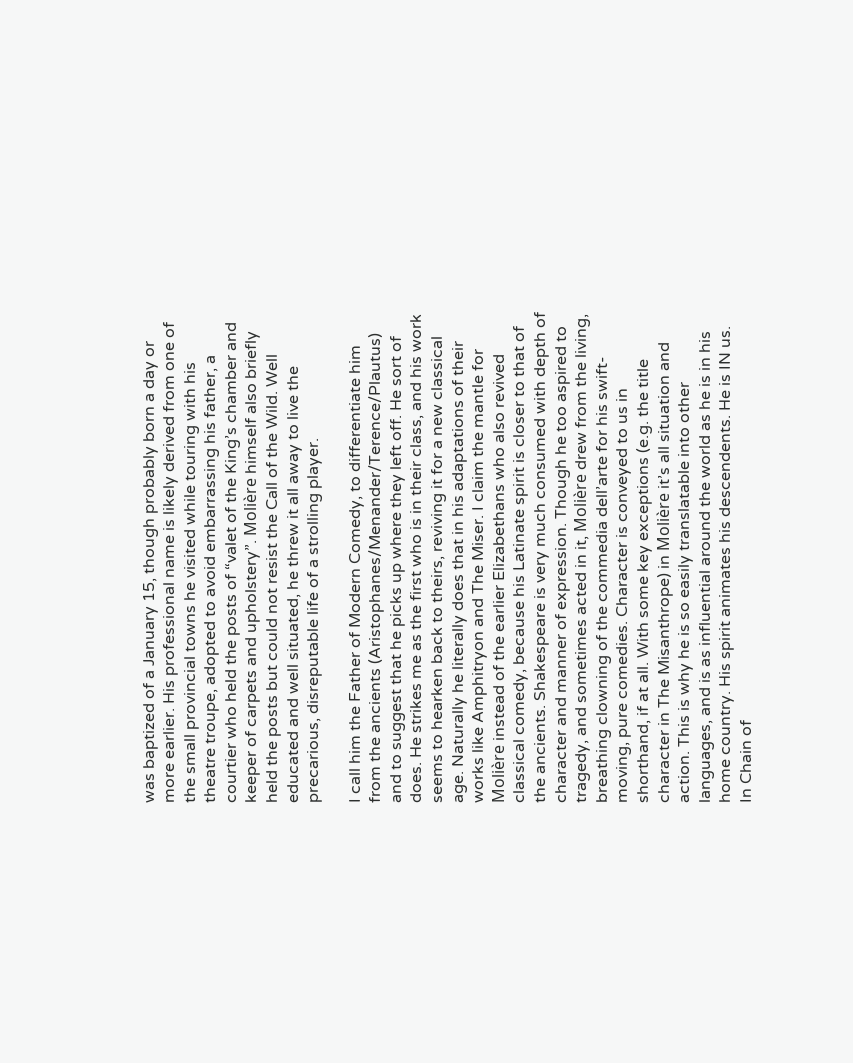was baptized of a January 15, though probably born a day or more earlier. His professional name is likely derived from one of the small provincial towns he visited while touring with his theatre troupe, adopted to avoid embarrassing his father, a courtier who held the posts of “valet of the King’s chamber and keeper of carpets and upholstery”. Molière himself also briefly held the posts but could not resist the Call of the Wild. Well educated and well situated, he threw it all away to live the precarious, disreputable life of a strolling player.

I call him the Father of Modern Comedy, to differentiate him from the ancients (Aristophanes/Menander/Terence/Plautus) and to suggest that he picks up where they left off. He sort of does. He strikes me as the first who is in their class, and his work seems to hearken back to theirs, reviving it for a new classical age. Naturally he literally does that in his adaptations of their works like Amphitryon and The Miser. I claim the mantle for Molière instead of the earlier Elizabethans who also revived classical comedy, because his Latinate spirit is closer to that of the ancients. Shakespeare is very much consumed with depth of character and manner of expression. Though he too aspired to tragedy, and sometimes acted in it, Molière drew from the living, breathing clowning of the commedia dell’arte for his swift-moving, pure comedies. Character is conveyed to us in shorthand, if at all. With some key exceptions (e.g. the title character in The Misanthrope) in Molière it’s all situation and action. This is why he is so easily translatable into other languages, and is as influential around the world as he is in his home country. His spirit animates his descendents. He is IN us. In Chain of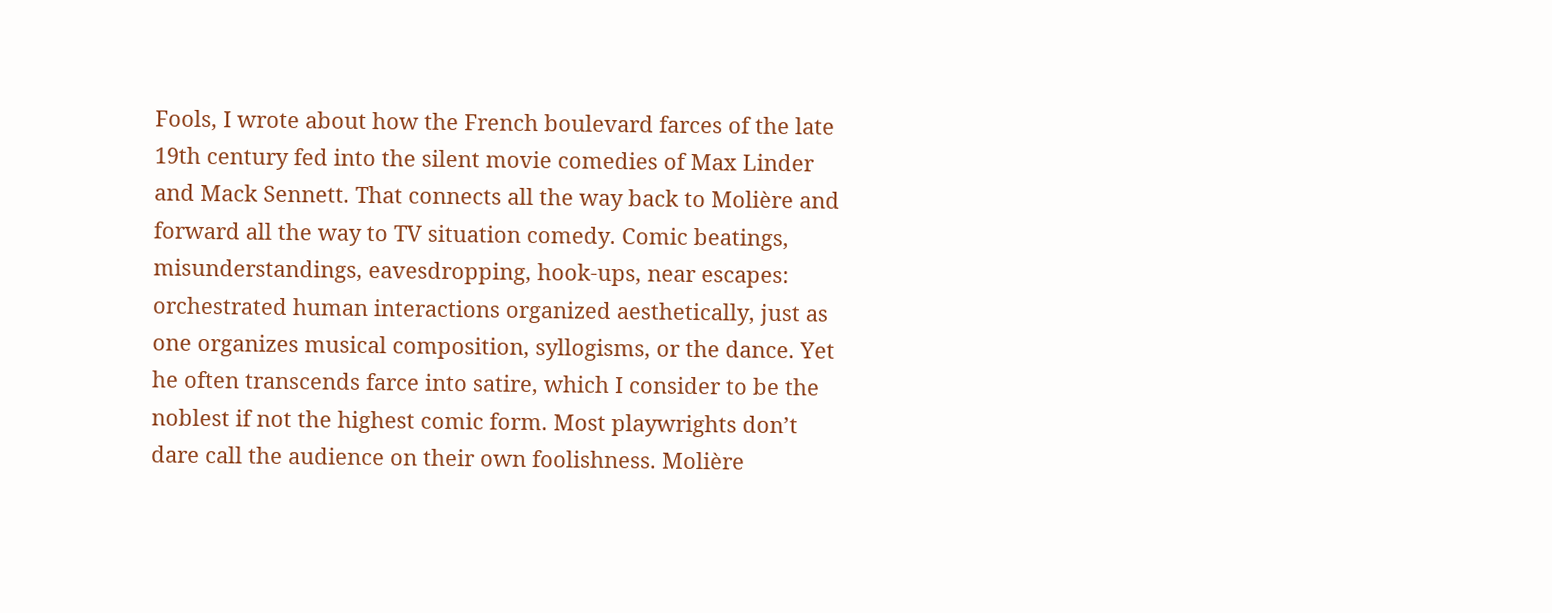Fools, I wrote about how the French boulevard farces of the late 19th century fed into the silent movie comedies of Max Linder and Mack Sennett. That connects all the way back to Molière and forward all the way to TV situation comedy. Comic beatings, misunderstandings, eavesdropping, hook-ups, near escapes: orchestrated human interactions organized aesthetically, just as one organizes musical composition, syllogisms, or the dance. Yet he often transcends farce into satire, which I consider to be the noblest if not the highest comic form. Most playwrights don’t dare call the audience on their own foolishness. Molière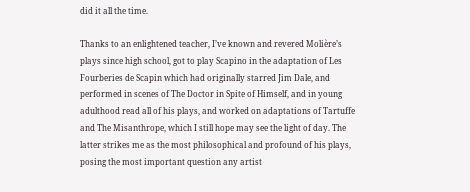did it all the time.

Thanks to an enlightened teacher, I’ve known and revered Molière’s plays since high school, got to play Scapino in the adaptation of Les Fourberies de Scapin which had originally starred Jim Dale, and performed in scenes of The Doctor in Spite of Himself, and in young adulthood read all of his plays, and worked on adaptations of Tartuffe and The Misanthrope, which I still hope may see the light of day. The latter strikes me as the most philosophical and profound of his plays, posing the most important question any artist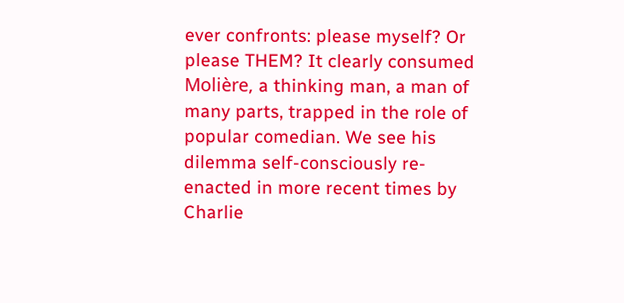ever confronts: please myself? Or please THEM? It clearly consumed Molière, a thinking man, a man of many parts, trapped in the role of popular comedian. We see his dilemma self-consciously re-enacted in more recent times by Charlie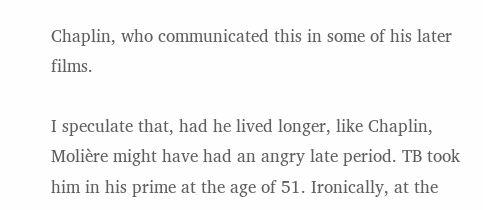Chaplin, who communicated this in some of his later films.

I speculate that, had he lived longer, like Chaplin, Molière might have had an angry late period. TB took him in his prime at the age of 51. Ironically, at the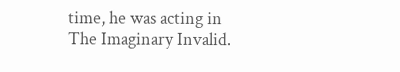time, he was acting in The Imaginary Invalid.